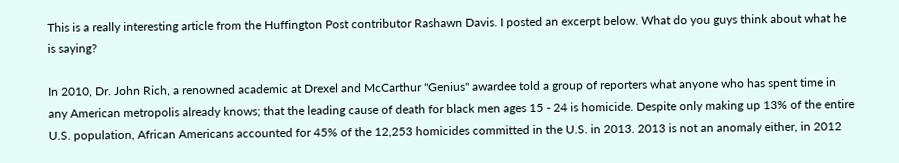This is a really interesting article from the Huffington Post contributor Rashawn Davis. I posted an excerpt below. What do you guys think about what he is saying?

In 2010, Dr. John Rich, a renowned academic at Drexel and McCarthur "Genius" awardee told a group of reporters what anyone who has spent time in any American metropolis already knows; that the leading cause of death for black men ages 15 - 24 is homicide. Despite only making up 13% of the entire U.S. population, African Americans accounted for 45% of the 12,253 homicides committed in the U.S. in 2013. 2013 is not an anomaly either, in 2012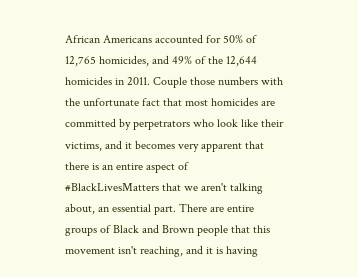African Americans accounted for 50% of 12,765 homicides, and 49% of the 12,644 homicides in 2011. Couple those numbers with the unfortunate fact that most homicides are committed by perpetrators who look like their victims, and it becomes very apparent that there is an entire aspect of #BlackLivesMatters that we aren't talking about, an essential part. There are entire groups of Black and Brown people that this movement isn't reaching, and it is having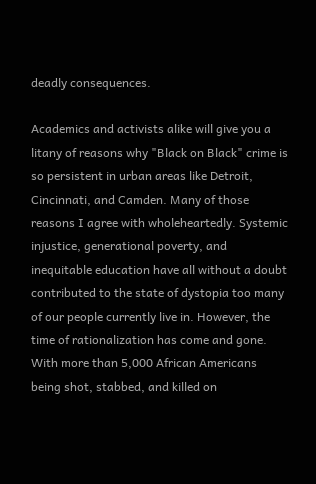deadly consequences.

Academics and activists alike will give you a litany of reasons why "Black on Black" crime is so persistent in urban areas like Detroit, Cincinnati, and Camden. Many of those reasons I agree with wholeheartedly. Systemic injustice, generational poverty, and inequitable education have all without a doubt contributed to the state of dystopia too many of our people currently live in. However, the time of rationalization has come and gone. With more than 5,000 African Americans being shot, stabbed, and killed on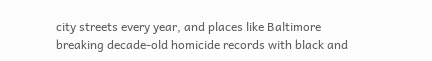city streets every year, and places like Baltimore breaking decade-old homicide records with black and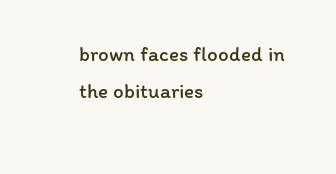brown faces flooded in the obituaries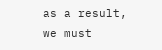as a result, we must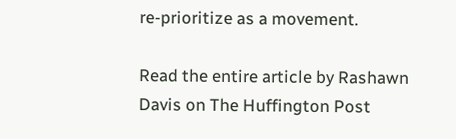re-prioritize as a movement.

Read the entire article by Rashawn Davis on The Huffington Post